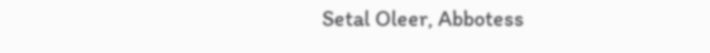Setal Oleer, Abbotess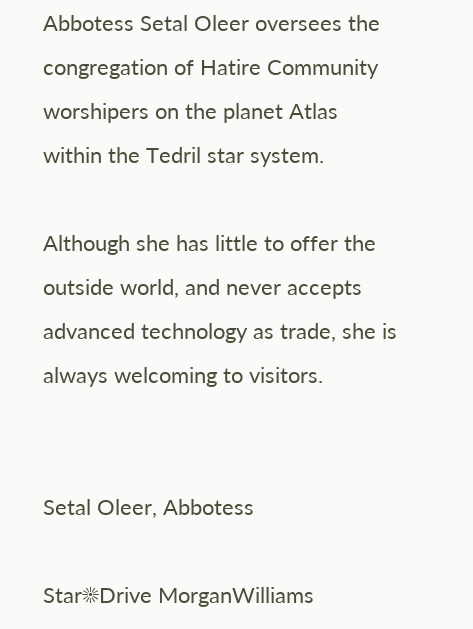Abbotess Setal Oleer oversees the congregation of Hatire Community worshipers on the planet Atlas within the Tedril star system.

Although she has little to offer the outside world, and never accepts advanced technology as trade, she is always welcoming to visitors.


Setal Oleer, Abbotess

Star☀Drive MorganWilliams